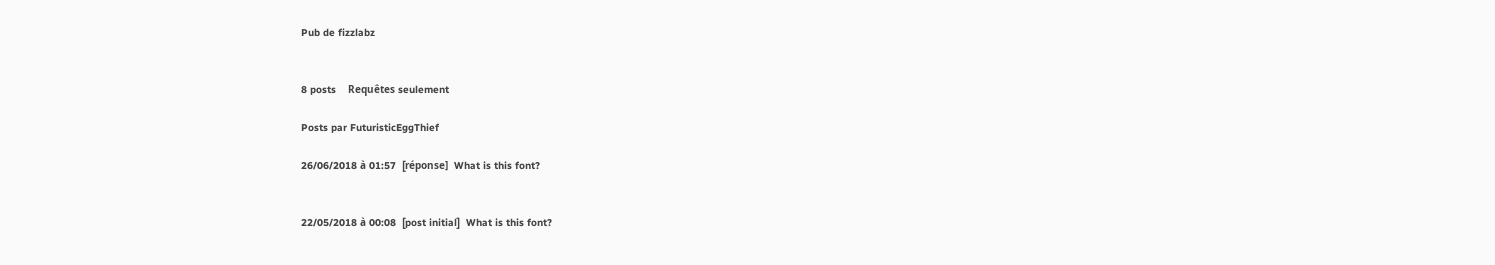Pub de fizzlabz


8 posts    Requêtes seulement

Posts par FuturisticEggThief

26/06/2018 à 01:57  [réponse]  What is this font?


22/05/2018 à 00:08  [post initial]  What is this font?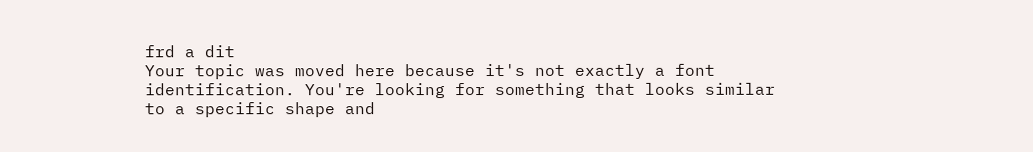frd a dit
Your topic was moved here because it's not exactly a font identification. You're looking for something that looks similar to a specific shape and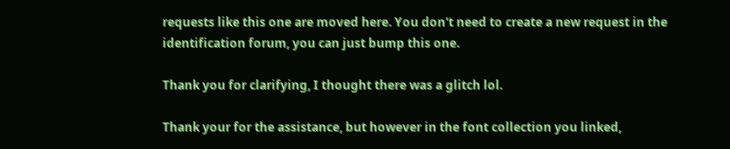requests like this one are moved here. You don't need to create a new request in the identification forum, you can just bump this one.

Thank you for clarifying, I thought there was a glitch lol.

Thank your for the assistance, but however in the font collection you linked,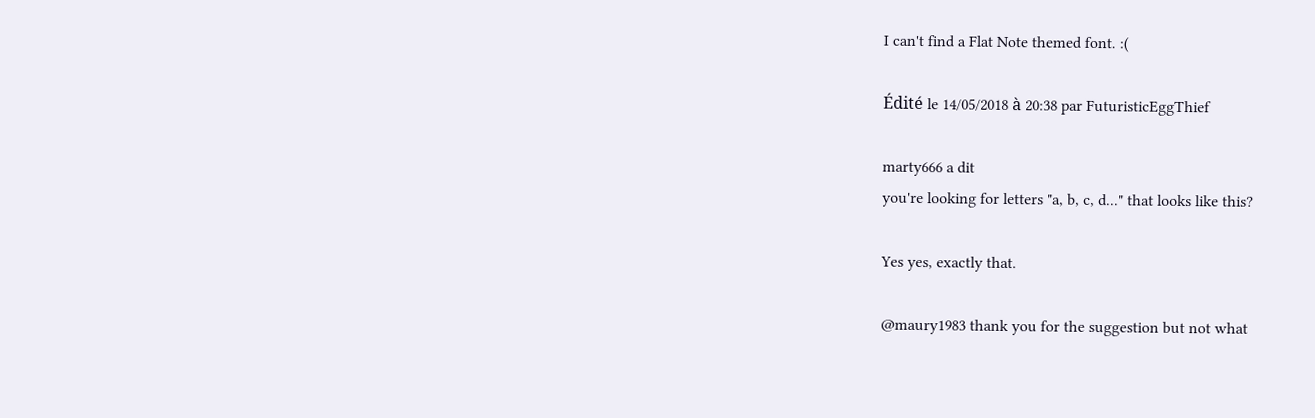I can't find a Flat Note themed font. :(

Édité le 14/05/2018 à 20:38 par FuturisticEggThief

marty666 a dit
you're looking for letters "a, b, c, d..." that looks like this?

Yes yes, exactly that.

@maury1983 thank you for the suggestion but not what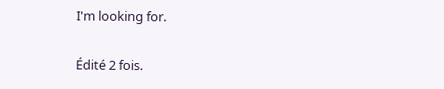I'm looking for.

Édité 2 fois.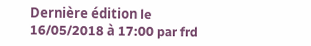Dernière édition le 16/05/2018 à 17:00 par frd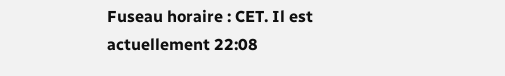Fuseau horaire : CET. Il est actuellement 22:08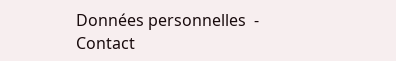Données personnelles  -  Contact